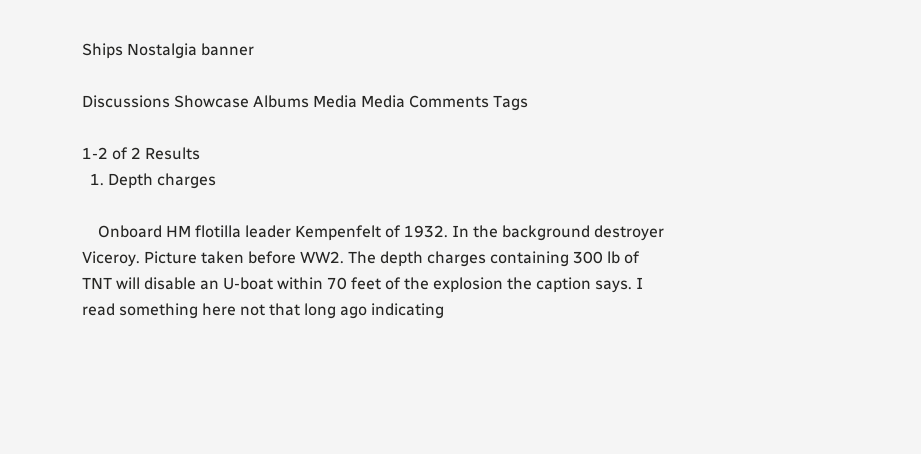Ships Nostalgia banner

Discussions Showcase Albums Media Media Comments Tags

1-2 of 2 Results
  1. Depth charges

    Onboard HM flotilla leader Kempenfelt of 1932. In the background destroyer Viceroy. Picture taken before WW2. The depth charges containing 300 lb of TNT will disable an U-boat within 70 feet of the explosion the caption says. I read something here not that long ago indicating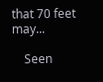that 70 feet may...

    Seen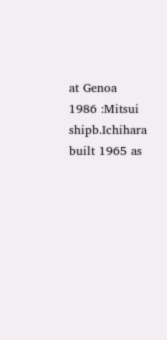at Genoa 1986 :Mitsui shipb.Ichihara built 1965 as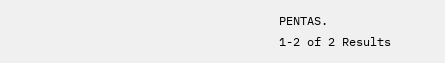PENTAS.
1-2 of 2 Results